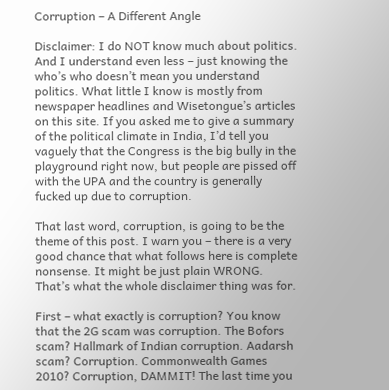Corruption – A Different Angle

Disclaimer: I do NOT know much about politics. And I understand even less – just knowing the who’s who doesn’t mean you understand politics. What little I know is mostly from newspaper headlines and Wisetongue’s articles on this site. If you asked me to give a summary of the political climate in India, I’d tell you vaguely that the Congress is the big bully in the playground right now, but people are pissed off with the UPA and the country is generally fucked up due to corruption.

That last word, corruption, is going to be the theme of this post. I warn you – there is a very good chance that what follows here is complete nonsense. It might be just plain WRONG. That’s what the whole disclaimer thing was for.

First – what exactly is corruption? You know that the 2G scam was corruption. The Bofors scam? Hallmark of Indian corruption. Aadarsh scam? Corruption. Commonwealth Games 2010? Corruption, DAMMIT! The last time you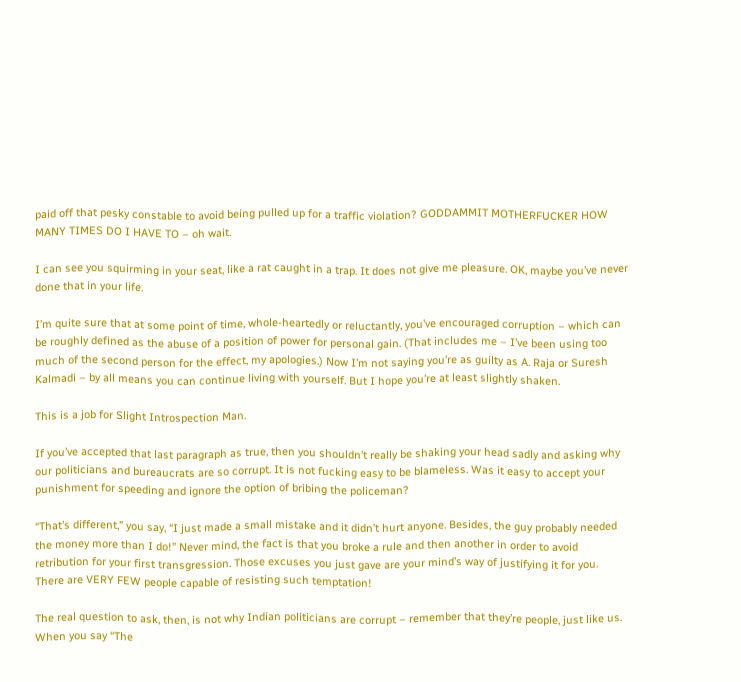paid off that pesky constable to avoid being pulled up for a traffic violation? GODDAMMIT MOTHERFUCKER HOW MANY TIMES DO I HAVE TO – oh wait.

I can see you squirming in your seat, like a rat caught in a trap. It does not give me pleasure. OK, maybe you’ve never done that in your life.

I’m quite sure that at some point of time, whole-heartedly or reluctantly, you’ve encouraged corruption – which can be roughly defined as the abuse of a position of power for personal gain. (That includes me – I’ve been using too much of the second person for the effect, my apologies.) Now I’m not saying you’re as guilty as A. Raja or Suresh Kalmadi – by all means you can continue living with yourself. But I hope you’re at least slightly shaken.

This is a job for Slight Introspection Man.

If you’ve accepted that last paragraph as true, then you shouldn’t really be shaking your head sadly and asking why our politicians and bureaucrats are so corrupt. It is not fucking easy to be blameless. Was it easy to accept your punishment for speeding and ignore the option of bribing the policeman?

“That’s different,” you say, “I just made a small mistake and it didn’t hurt anyone. Besides, the guy probably needed the money more than I do!” Never mind, the fact is that you broke a rule and then another in order to avoid retribution for your first transgression. Those excuses you just gave are your mind’s way of justifying it for you. There are VERY FEW people capable of resisting such temptation!

The real question to ask, then, is not why Indian politicians are corrupt – remember that they’re people, just like us. When you say “The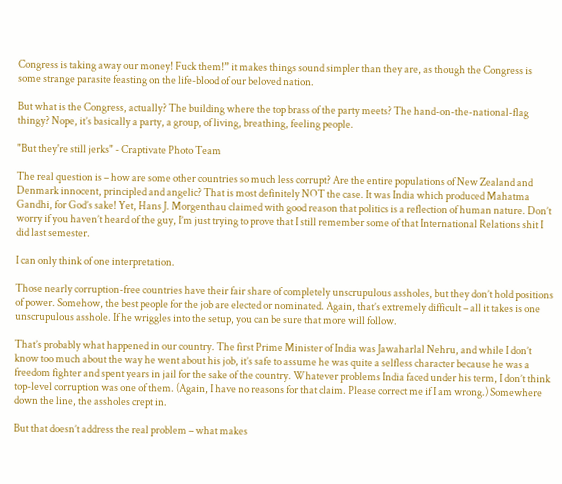Congress is taking away our money! Fuck them!” it makes things sound simpler than they are, as though the Congress is some strange parasite feasting on the life-blood of our beloved nation.

But what is the Congress, actually? The building where the top brass of the party meets? The hand-on-the-national-flag thingy? Nope, it’s basically a party, a group, of living, breathing, feeling people.

"But they're still jerks" - Craptivate Photo Team

The real question is – how are some other countries so much less corrupt? Are the entire populations of New Zealand and Denmark innocent, principled and angelic? That is most definitely NOT the case. It was India which produced Mahatma Gandhi, for God’s sake! Yet, Hans J. Morgenthau claimed with good reason that politics is a reflection of human nature. Don’t worry if you haven’t heard of the guy, I’m just trying to prove that I still remember some of that International Relations shit I did last semester.

I can only think of one interpretation.

Those nearly corruption-free countries have their fair share of completely unscrupulous assholes, but they don’t hold positions of power. Somehow, the best people for the job are elected or nominated. Again, that’s extremely difficult – all it takes is one unscrupulous asshole. If he wriggles into the setup, you can be sure that more will follow.

That’s probably what happened in our country. The first Prime Minister of India was Jawaharlal Nehru, and while I don’t know too much about the way he went about his job, it’s safe to assume he was quite a selfless character because he was a freedom fighter and spent years in jail for the sake of the country. Whatever problems India faced under his term, I don’t think top-level corruption was one of them. (Again, I have no reasons for that claim. Please correct me if I am wrong.) Somewhere down the line, the assholes crept in.

But that doesn’t address the real problem – what makes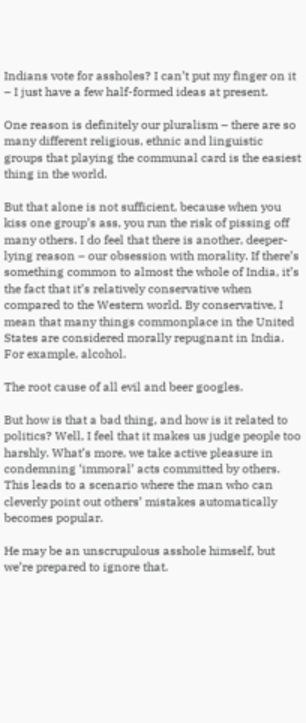Indians vote for assholes? I can’t put my finger on it – I just have a few half-formed ideas at present.

One reason is definitely our pluralism – there are so many different religious, ethnic and linguistic groups that playing the communal card is the easiest thing in the world.

But that alone is not sufficient, because when you kiss one group’s ass, you run the risk of pissing off many others. I do feel that there is another, deeper-lying reason – our obsession with morality. If there’s something common to almost the whole of India, it’s the fact that it’s relatively conservative when compared to the Western world. By conservative, I mean that many things commonplace in the United States are considered morally repugnant in India. For example, alcohol.

The root cause of all evil and beer googles.

But how is that a bad thing, and how is it related to politics? Well, I feel that it makes us judge people too harshly. What’s more, we take active pleasure in condemning ‘immoral’ acts committed by others. This leads to a scenario where the man who can cleverly point out others’ mistakes automatically becomes popular.

He may be an unscrupulous asshole himself, but we’re prepared to ignore that.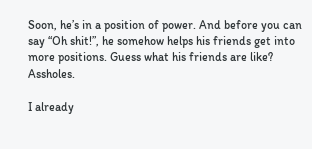Soon, he’s in a position of power. And before you can say “Oh shit!”, he somehow helps his friends get into more positions. Guess what his friends are like? Assholes.

I already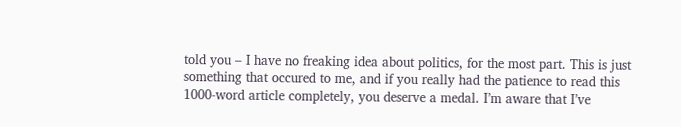told you – I have no freaking idea about politics, for the most part. This is just something that occured to me, and if you really had the patience to read this 1000-word article completely, you deserve a medal. I’m aware that I’ve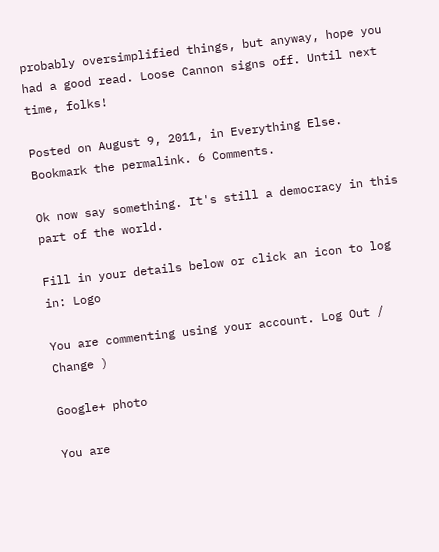probably oversimplified things, but anyway, hope you had a good read. Loose Cannon signs off. Until next time, folks!

Posted on August 9, 2011, in Everything Else. Bookmark the permalink. 6 Comments.

Ok now say something. It's still a democracy in this part of the world.

Fill in your details below or click an icon to log in: Logo

You are commenting using your account. Log Out /  Change )

Google+ photo

You are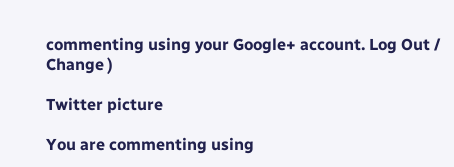commenting using your Google+ account. Log Out /  Change )

Twitter picture

You are commenting using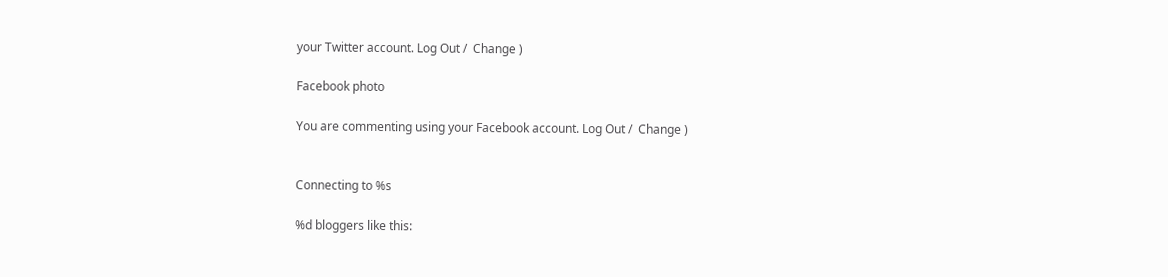your Twitter account. Log Out /  Change )

Facebook photo

You are commenting using your Facebook account. Log Out /  Change )


Connecting to %s

%d bloggers like this: